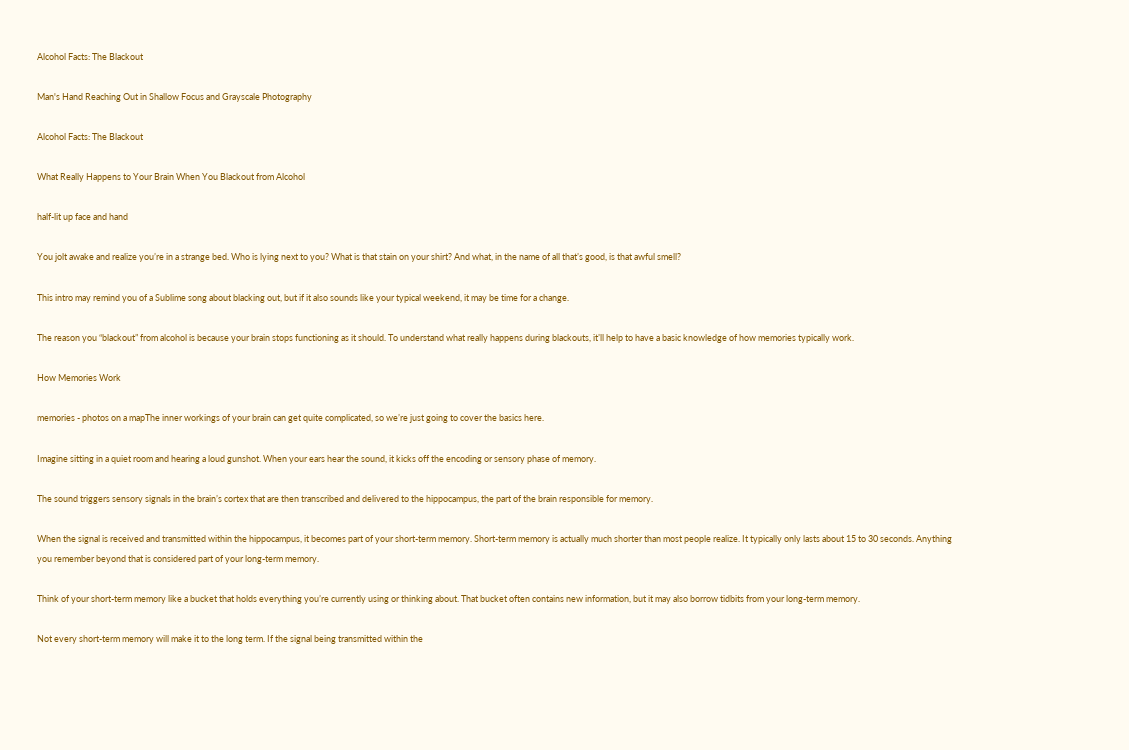Alcohol Facts: The Blackout

Man's Hand Reaching Out in Shallow Focus and Grayscale Photography

Alcohol Facts: The Blackout

What Really Happens to Your Brain When You Blackout from Alcohol

half-lit up face and hand

You jolt awake and realize you’re in a strange bed. Who is lying next to you? What is that stain on your shirt? And what, in the name of all that’s good, is that awful smell?

This intro may remind you of a Sublime song about blacking out, but if it also sounds like your typical weekend, it may be time for a change.

The reason you “blackout” from alcohol is because your brain stops functioning as it should. To understand what really happens during blackouts, it’ll help to have a basic knowledge of how memories typically work.

How Memories Work

memories - photos on a mapThe inner workings of your brain can get quite complicated, so we’re just going to cover the basics here.

Imagine sitting in a quiet room and hearing a loud gunshot. When your ears hear the sound, it kicks off the encoding or sensory phase of memory.

The sound triggers sensory signals in the brain’s cortex that are then transcribed and delivered to the hippocampus, the part of the brain responsible for memory.

When the signal is received and transmitted within the hippocampus, it becomes part of your short-term memory. Short-term memory is actually much shorter than most people realize. It typically only lasts about 15 to 30 seconds. Anything you remember beyond that is considered part of your long-term memory.

Think of your short-term memory like a bucket that holds everything you’re currently using or thinking about. That bucket often contains new information, but it may also borrow tidbits from your long-term memory.

Not every short-term memory will make it to the long term. If the signal being transmitted within the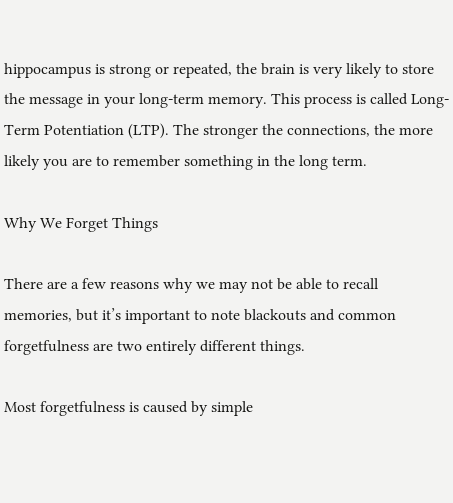hippocampus is strong or repeated, the brain is very likely to store the message in your long-term memory. This process is called Long-Term Potentiation (LTP). The stronger the connections, the more likely you are to remember something in the long term.

Why We Forget Things

There are a few reasons why we may not be able to recall memories, but it’s important to note blackouts and common forgetfulness are two entirely different things.

Most forgetfulness is caused by simple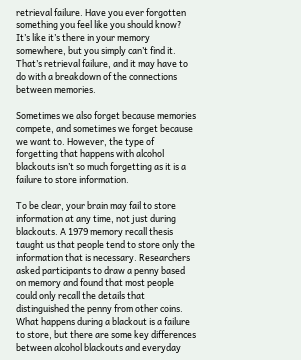retrieval failure. Have you ever forgotten something you feel like you should know? It’s like it’s there in your memory somewhere, but you simply can’t find it. That’s retrieval failure, and it may have to do with a breakdown of the connections between memories.

Sometimes we also forget because memories compete, and sometimes we forget because we want to. However, the type of forgetting that happens with alcohol blackouts isn’t so much forgetting as it is a failure to store information.

To be clear, your brain may fail to store information at any time, not just during blackouts. A 1979 memory recall thesis taught us that people tend to store only the information that is necessary. Researchers asked participants to draw a penny based on memory and found that most people could only recall the details that distinguished the penny from other coins. What happens during a blackout is a failure to store, but there are some key differences between alcohol blackouts and everyday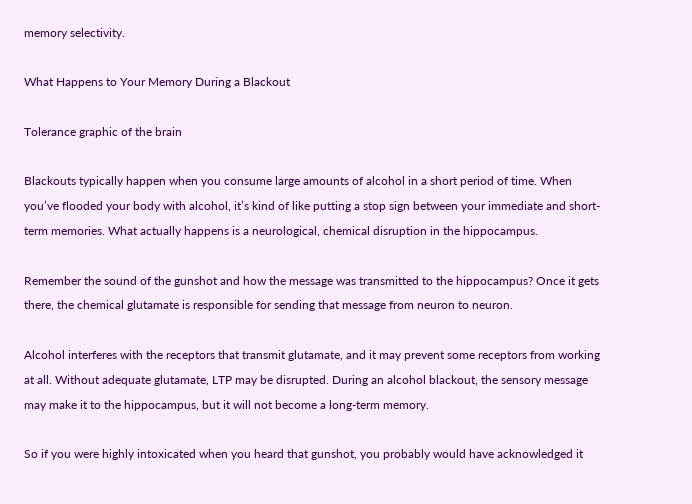memory selectivity.

What Happens to Your Memory During a Blackout

Tolerance graphic of the brain

Blackouts typically happen when you consume large amounts of alcohol in a short period of time. When you’ve flooded your body with alcohol, it’s kind of like putting a stop sign between your immediate and short-term memories. What actually happens is a neurological, chemical disruption in the hippocampus.

Remember the sound of the gunshot and how the message was transmitted to the hippocampus? Once it gets there, the chemical glutamate is responsible for sending that message from neuron to neuron.

Alcohol interferes with the receptors that transmit glutamate, and it may prevent some receptors from working at all. Without adequate glutamate, LTP may be disrupted. During an alcohol blackout, the sensory message may make it to the hippocampus, but it will not become a long-term memory.

So if you were highly intoxicated when you heard that gunshot, you probably would have acknowledged it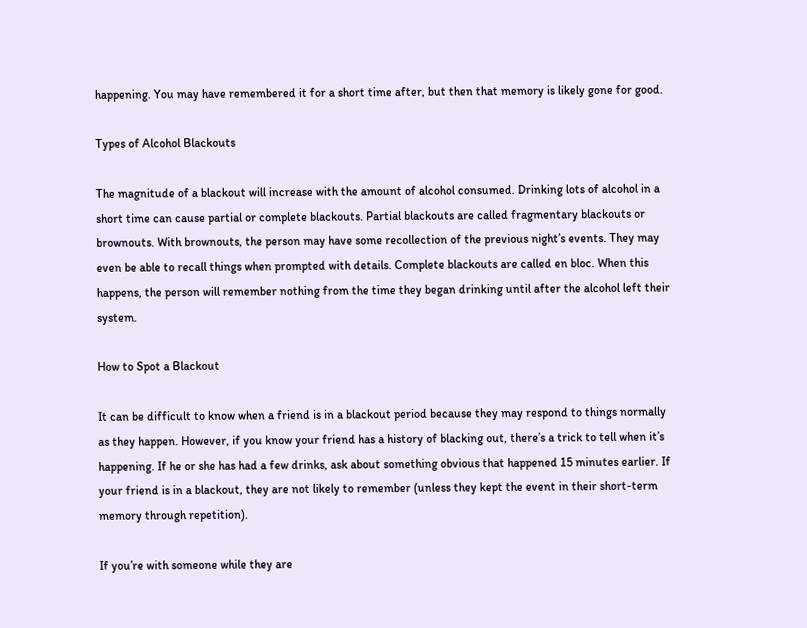happening. You may have remembered it for a short time after, but then that memory is likely gone for good.

Types of Alcohol Blackouts

The magnitude of a blackout will increase with the amount of alcohol consumed. Drinking lots of alcohol in a short time can cause partial or complete blackouts. Partial blackouts are called fragmentary blackouts or brownouts. With brownouts, the person may have some recollection of the previous night’s events. They may even be able to recall things when prompted with details. Complete blackouts are called en bloc. When this happens, the person will remember nothing from the time they began drinking until after the alcohol left their system.

How to Spot a Blackout

It can be difficult to know when a friend is in a blackout period because they may respond to things normally as they happen. However, if you know your friend has a history of blacking out, there’s a trick to tell when it’s happening. If he or she has had a few drinks, ask about something obvious that happened 15 minutes earlier. If your friend is in a blackout, they are not likely to remember (unless they kept the event in their short-term memory through repetition).

If you’re with someone while they are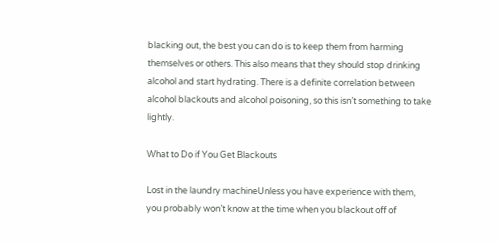blacking out, the best you can do is to keep them from harming themselves or others. This also means that they should stop drinking alcohol and start hydrating. There is a definite correlation between alcohol blackouts and alcohol poisoning, so this isn’t something to take lightly.

What to Do if You Get Blackouts

Lost in the laundry machineUnless you have experience with them, you probably won’t know at the time when you blackout off of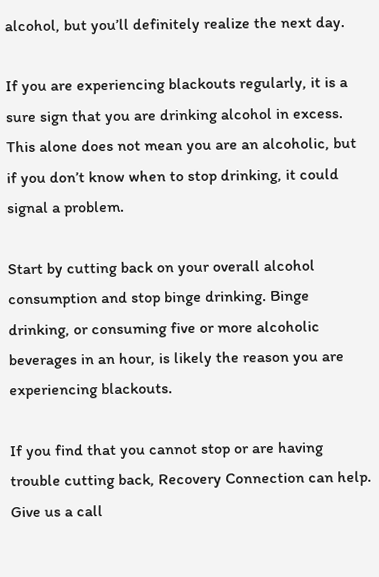alcohol, but you’ll definitely realize the next day.

If you are experiencing blackouts regularly, it is a sure sign that you are drinking alcohol in excess. This alone does not mean you are an alcoholic, but if you don’t know when to stop drinking, it could signal a problem.

Start by cutting back on your overall alcohol consumption and stop binge drinking. Binge drinking, or consuming five or more alcoholic beverages in an hour, is likely the reason you are experiencing blackouts.

If you find that you cannot stop or are having trouble cutting back, Recovery Connection can help. Give us a call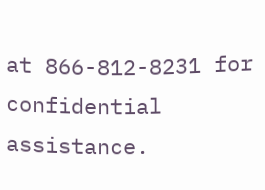at 866-812-8231 for confidential assistance.